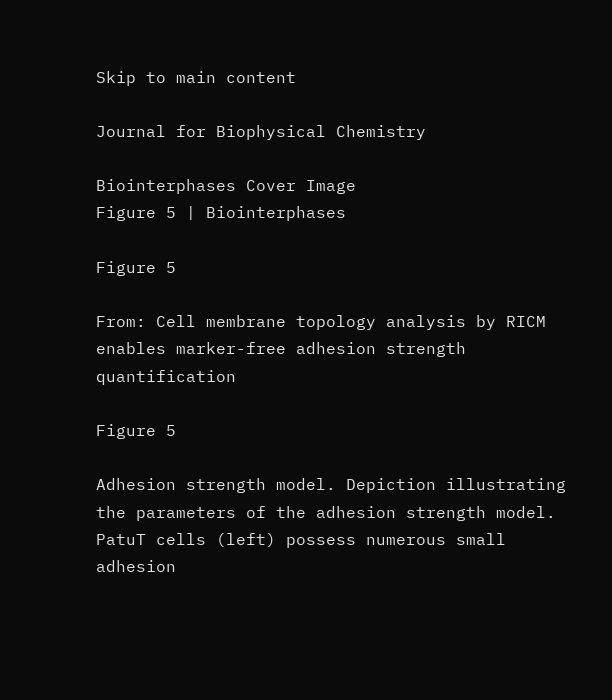Skip to main content

Journal for Biophysical Chemistry

Biointerphases Cover Image
Figure 5 | Biointerphases

Figure 5

From: Cell membrane topology analysis by RICM enables marker-free adhesion strength quantification

Figure 5

Adhesion strength model. Depiction illustrating the parameters of the adhesion strength model. PatuT cells (left) possess numerous small adhesion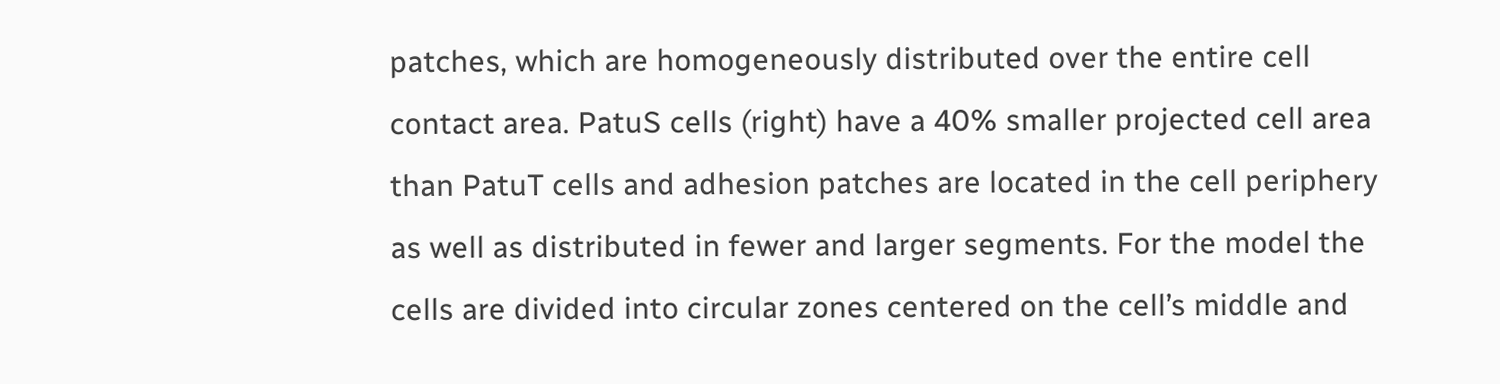patches, which are homogeneously distributed over the entire cell contact area. PatuS cells (right) have a 40% smaller projected cell area than PatuT cells and adhesion patches are located in the cell periphery as well as distributed in fewer and larger segments. For the model the cells are divided into circular zones centered on the cell’s middle and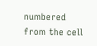numbered from the cell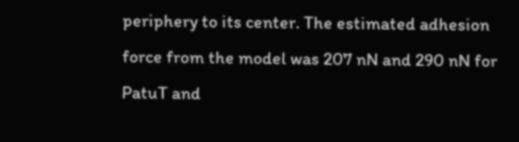periphery to its center. The estimated adhesion force from the model was 207 nN and 290 nN for PatuT and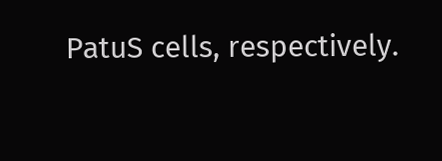PatuS cells, respectively.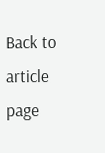Back to article page